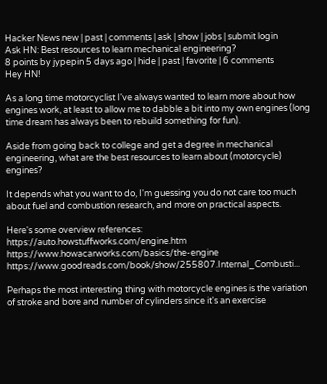Hacker News new | past | comments | ask | show | jobs | submit login
Ask HN: Best resources to learn mechanical engineering?
8 points by jypepin 5 days ago | hide | past | favorite | 6 comments
Hey HN!

As a long time motorcyclist I've always wanted to learn more about how engines work, at least to allow me to dabble a bit into my own engines (long time dream has always been to rebuild something for fun).

Aside from going back to college and get a degree in mechanical engineering, what are the best resources to learn about (motorcycle) engines?

It depends what you want to do, I'm guessing you do not care too much about fuel and combustion research, and more on practical aspects.

Here's some overview references: https://auto.howstuffworks.com/engine.htm https://www.howacarworks.com/basics/the-engine https://www.goodreads.com/book/show/255807.Internal_Combusti...

Perhaps the most interesting thing with motorcycle engines is the variation of stroke and bore and number of cylinders since it's an exercise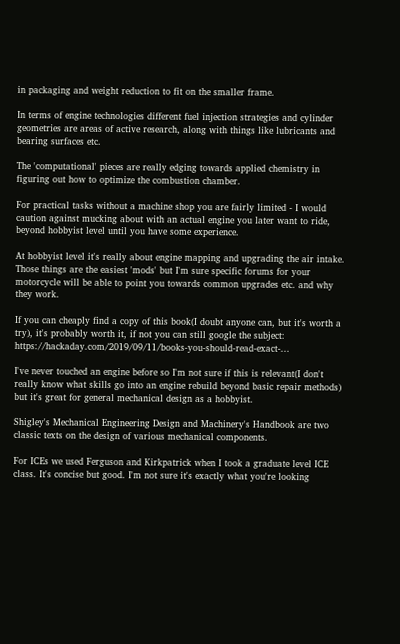in packaging and weight reduction to fit on the smaller frame.

In terms of engine technologies different fuel injection strategies and cylinder geometries are areas of active research, along with things like lubricants and bearing surfaces etc.

The 'computational' pieces are really edging towards applied chemistry in figuring out how to optimize the combustion chamber.

For practical tasks without a machine shop you are fairly limited - I would caution against mucking about with an actual engine you later want to ride, beyond hobbyist level until you have some experience.

At hobbyist level it's really about engine mapping and upgrading the air intake. Those things are the easiest 'mods' but I'm sure specific forums for your motorcycle will be able to point you towards common upgrades etc. and why they work.

If you can cheaply find a copy of this book(I doubt anyone can, but it's worth a try), it's probably worth it, if not you can still google the subject: https://hackaday.com/2019/09/11/books-you-should-read-exact-...

I've never touched an engine before so I'm not sure if this is relevant(I don't really know what skills go into an engine rebuild beyond basic repair methods) but it's great for general mechanical design as a hobbyist.

Shigley's Mechanical Engineering Design and Machinery's Handbook are two classic texts on the design of various mechanical components.

For ICEs we used Ferguson and Kirkpatrick when I took a graduate level ICE class. It's concise but good. I'm not sure it's exactly what you're looking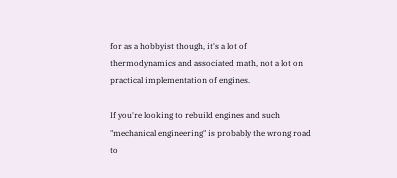for as a hobbyist though, it's a lot of thermodynamics and associated math, not a lot on practical implementation of engines.

If you're looking to rebuild engines and such "mechanical engineering" is probably the wrong road to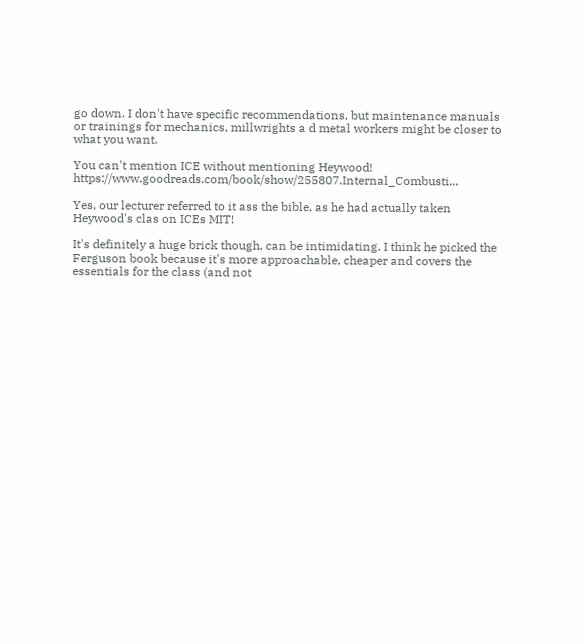go down. I don't have specific recommendations, but maintenance manuals or trainings for mechanics, millwrights a d metal workers might be closer to what you want.

You can't mention ICE without mentioning Heywood! https://www.goodreads.com/book/show/255807.Internal_Combusti...

Yes, our lecturer referred to it ass the bible, as he had actually taken Heywood's clas on ICEs MIT!

It's definitely a huge brick though, can be intimidating. I think he picked the Ferguson book because it's more approachable, cheaper and covers the essentials for the class (and not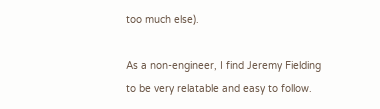too much else).

As a non-engineer, I find Jeremy Fielding to be very relatable and easy to follow.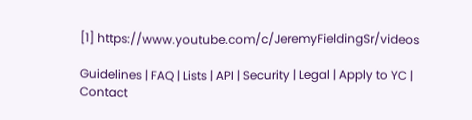[1] https://www.youtube.com/c/JeremyFieldingSr/videos

Guidelines | FAQ | Lists | API | Security | Legal | Apply to YC | Contact